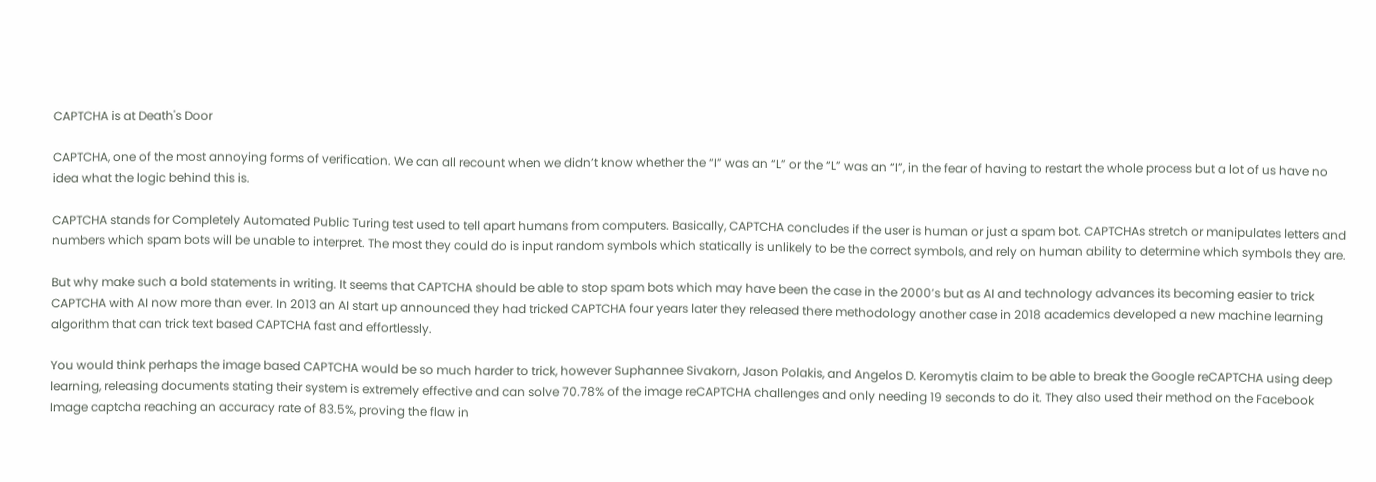CAPTCHA is at Death's Door

CAPTCHA, one of the most annoying forms of verification. We can all recount when we didn’t know whether the “I” was an “L” or the “L” was an “I”, in the fear of having to restart the whole process but a lot of us have no idea what the logic behind this is.

CAPTCHA stands for Completely Automated Public Turing test used to tell apart humans from computers. Basically, CAPTCHA concludes if the user is human or just a spam bot. CAPTCHAs stretch or manipulates letters and numbers which spam bots will be unable to interpret. The most they could do is input random symbols which statically is unlikely to be the correct symbols, and rely on human ability to determine which symbols they are.

But why make such a bold statements in writing. It seems that CAPTCHA should be able to stop spam bots which may have been the case in the 2000’s but as AI and technology advances its becoming easier to trick CAPTCHA with AI now more than ever. In 2013 an AI start up announced they had tricked CAPTCHA four years later they released there methodology another case in 2018 academics developed a new machine learning algorithm that can trick text based CAPTCHA fast and effortlessly.

You would think perhaps the image based CAPTCHA would be so much harder to trick, however Suphannee Sivakorn, Jason Polakis, and Angelos D. Keromytis claim to be able to break the Google reCAPTCHA using deep learning, releasing documents stating their system is extremely effective and can solve 70.78% of the image reCAPTCHA challenges and only needing 19 seconds to do it. They also used their method on the Facebook Image captcha reaching an accuracy rate of 83.5%, proving the flaw in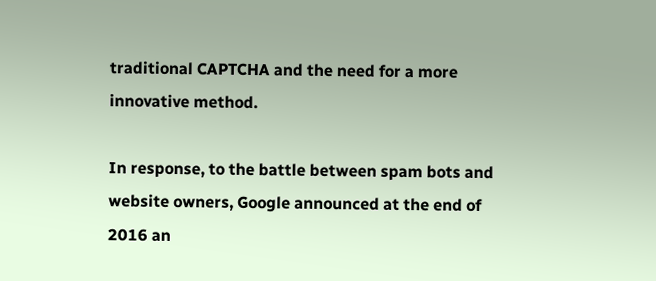traditional CAPTCHA and the need for a more innovative method.

In response, to the battle between spam bots and website owners, Google announced at the end of 2016 an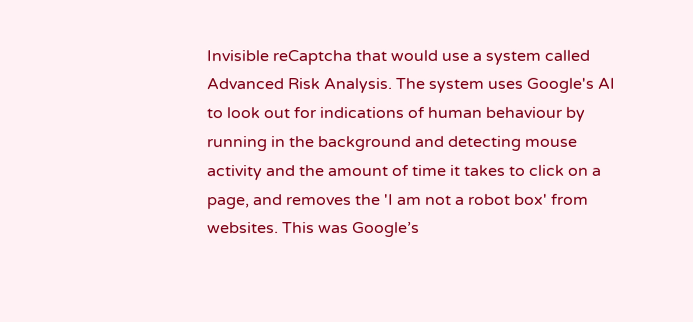Invisible reCaptcha that would use a system called Advanced Risk Analysis. The system uses Google's AI to look out for indications of human behaviour by running in the background and detecting mouse activity and the amount of time it takes to click on a page, and removes the 'I am not a robot box' from websites. This was Google’s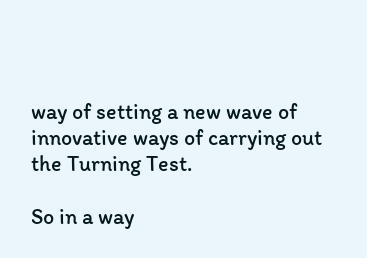way of setting a new wave of innovative ways of carrying out the Turning Test.

So in a way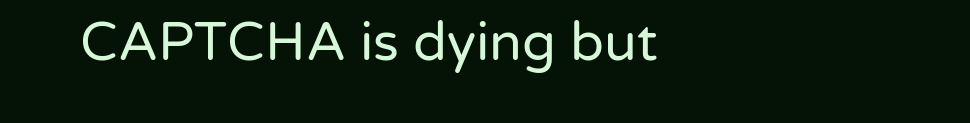CAPTCHA is dying but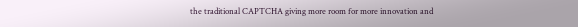the traditional CAPTCHA giving more room for more innovation and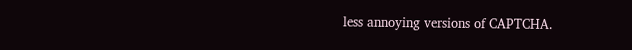less annoying versions of CAPTCHA.